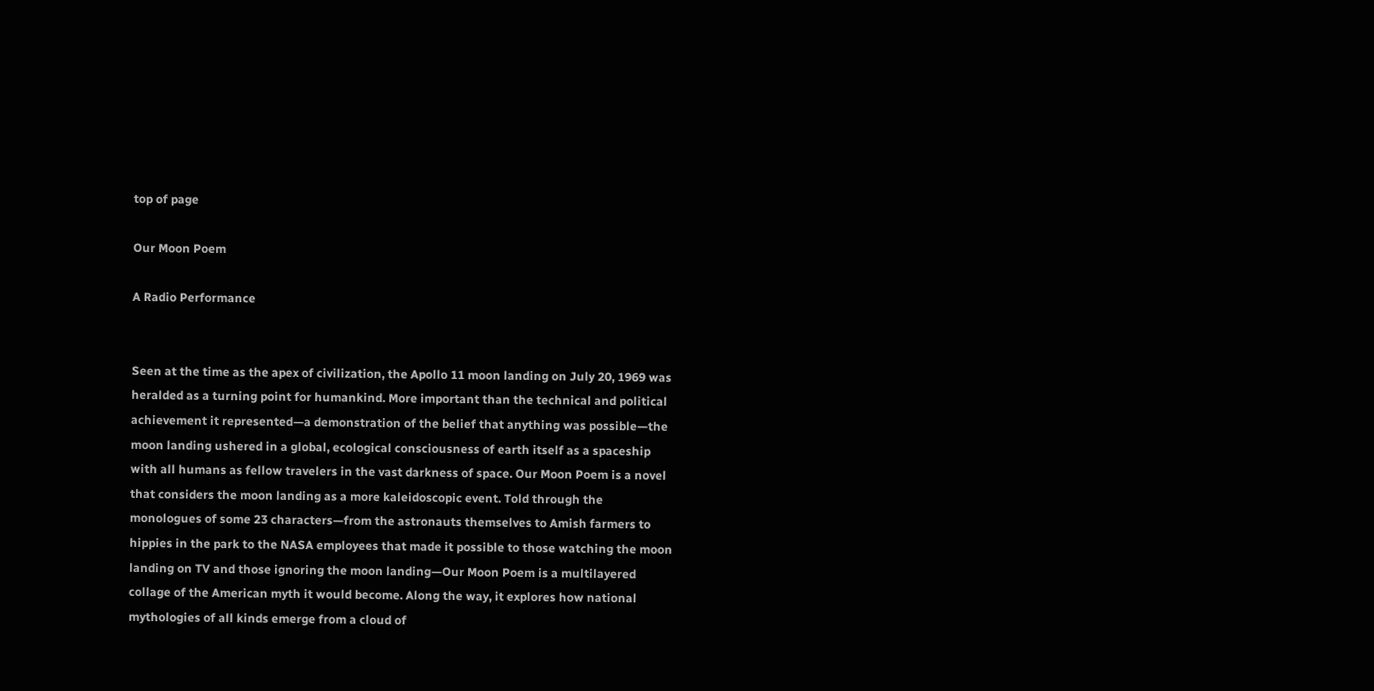top of page

Our Moon Poem

A Radio Performance


Seen at the time as the apex of civilization, the Apollo 11 moon landing on July 20, 1969 was heralded as a turning point for humankind. More important than the technical and political achievement it represented—a demonstration of the belief that anything was possible—the moon landing ushered in a global, ecological consciousness of earth itself as a spaceship with all humans as fellow travelers in the vast darkness of space. Our Moon Poem is a novel that considers the moon landing as a more kaleidoscopic event. Told through the monologues of some 23 characters—from the astronauts themselves to Amish farmers to hippies in the park to the NASA employees that made it possible to those watching the moon landing on TV and those ignoring the moon landing—Our Moon Poem is a multilayered collage of the American myth it would become. Along the way, it explores how national mythologies of all kinds emerge from a cloud of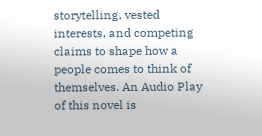storytelling, vested interests, and competing claims to shape how a people comes to think of themselves. An Audio Play of this novel is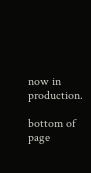now in production.

bottom of page